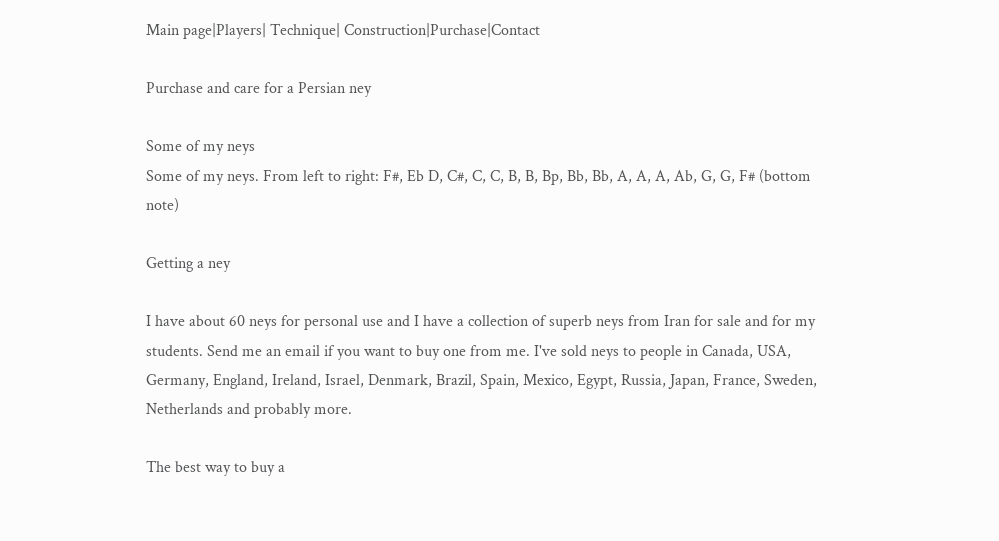Main page|Players| Technique| Construction|Purchase|Contact

Purchase and care for a Persian ney

Some of my neys
Some of my neys. From left to right: F#, Eb D, C#, C, C, B, B, Bp, Bb, Bb, A, A, A, Ab, G, G, F# (bottom note)

Getting a ney

I have about 60 neys for personal use and I have a collection of superb neys from Iran for sale and for my students. Send me an email if you want to buy one from me. I've sold neys to people in Canada, USA, Germany, England, Ireland, Israel, Denmark, Brazil, Spain, Mexico, Egypt, Russia, Japan, France, Sweden, Netherlands and probably more.

The best way to buy a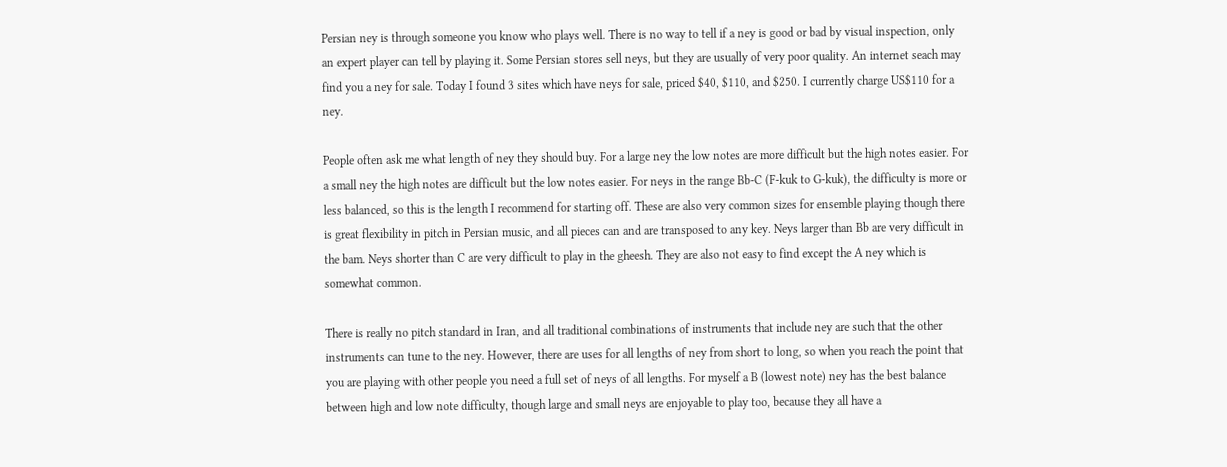Persian ney is through someone you know who plays well. There is no way to tell if a ney is good or bad by visual inspection, only an expert player can tell by playing it. Some Persian stores sell neys, but they are usually of very poor quality. An internet seach may find you a ney for sale. Today I found 3 sites which have neys for sale, priced $40, $110, and $250. I currently charge US$110 for a ney.

People often ask me what length of ney they should buy. For a large ney the low notes are more difficult but the high notes easier. For a small ney the high notes are difficult but the low notes easier. For neys in the range Bb-C (F-kuk to G-kuk), the difficulty is more or less balanced, so this is the length I recommend for starting off. These are also very common sizes for ensemble playing though there is great flexibility in pitch in Persian music, and all pieces can and are transposed to any key. Neys larger than Bb are very difficult in the bam. Neys shorter than C are very difficult to play in the gheesh. They are also not easy to find except the A ney which is somewhat common.

There is really no pitch standard in Iran, and all traditional combinations of instruments that include ney are such that the other instruments can tune to the ney. However, there are uses for all lengths of ney from short to long, so when you reach the point that you are playing with other people you need a full set of neys of all lengths. For myself a B (lowest note) ney has the best balance between high and low note difficulty, though large and small neys are enjoyable to play too, because they all have a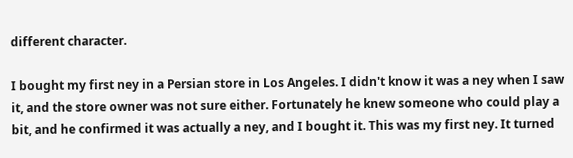different character.

I bought my first ney in a Persian store in Los Angeles. I didn't know it was a ney when I saw it, and the store owner was not sure either. Fortunately he knew someone who could play a bit, and he confirmed it was actually a ney, and I bought it. This was my first ney. It turned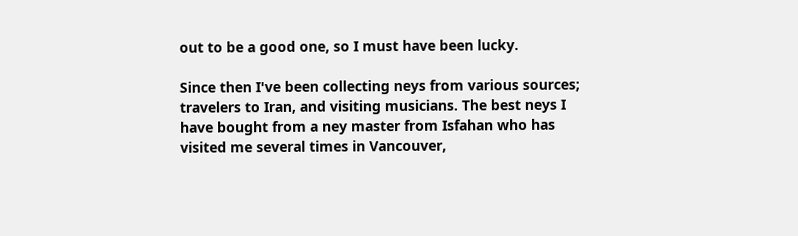out to be a good one, so I must have been lucky.

Since then I've been collecting neys from various sources; travelers to Iran, and visiting musicians. The best neys I have bought from a ney master from Isfahan who has visited me several times in Vancouver,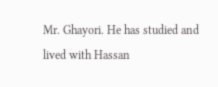Mr. Ghayori. He has studied and lived with Hassan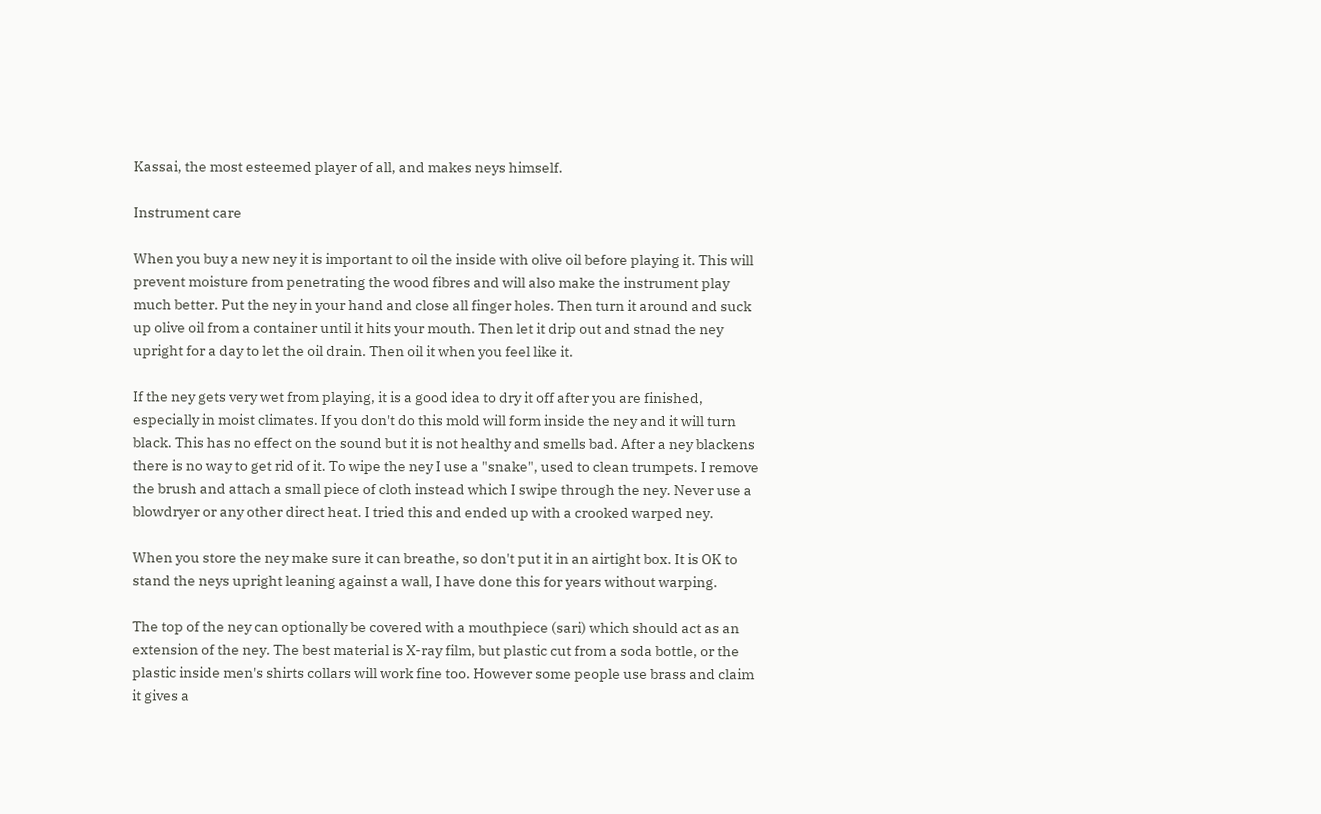Kassai, the most esteemed player of all, and makes neys himself.

Instrument care

When you buy a new ney it is important to oil the inside with olive oil before playing it. This will prevent moisture from penetrating the wood fibres and will also make the instrument play much better. Put the ney in your hand and close all finger holes. Then turn it around and suck up olive oil from a container until it hits your mouth. Then let it drip out and stnad the ney upright for a day to let the oil drain. Then oil it when you feel like it.

If the ney gets very wet from playing, it is a good idea to dry it off after you are finished, especially in moist climates. If you don't do this mold will form inside the ney and it will turn black. This has no effect on the sound but it is not healthy and smells bad. After a ney blackens there is no way to get rid of it. To wipe the ney I use a "snake", used to clean trumpets. I remove the brush and attach a small piece of cloth instead which I swipe through the ney. Never use a blowdryer or any other direct heat. I tried this and ended up with a crooked warped ney.

When you store the ney make sure it can breathe, so don't put it in an airtight box. It is OK to stand the neys upright leaning against a wall, I have done this for years without warping.

The top of the ney can optionally be covered with a mouthpiece (sari) which should act as an extension of the ney. The best material is X-ray film, but plastic cut from a soda bottle, or the plastic inside men's shirts collars will work fine too. However some people use brass and claim it gives a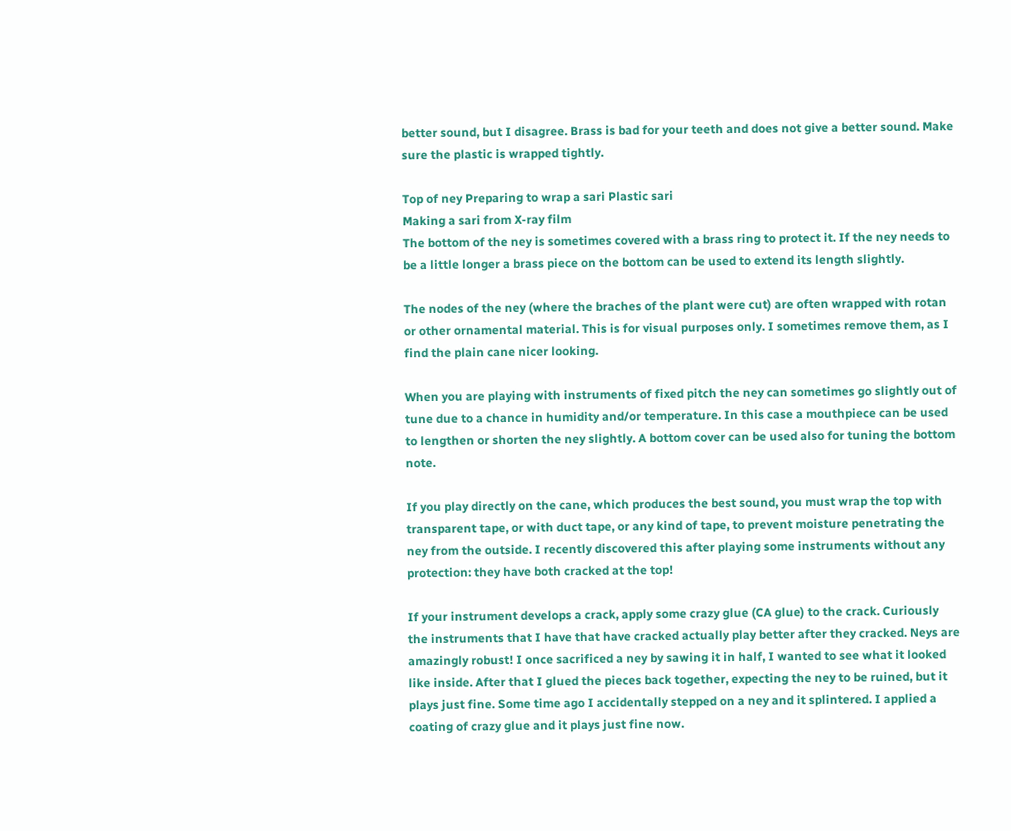better sound, but I disagree. Brass is bad for your teeth and does not give a better sound. Make sure the plastic is wrapped tightly.

Top of ney Preparing to wrap a sari Plastic sari
Making a sari from X-ray film
The bottom of the ney is sometimes covered with a brass ring to protect it. If the ney needs to be a little longer a brass piece on the bottom can be used to extend its length slightly.

The nodes of the ney (where the braches of the plant were cut) are often wrapped with rotan or other ornamental material. This is for visual purposes only. I sometimes remove them, as I find the plain cane nicer looking.

When you are playing with instruments of fixed pitch the ney can sometimes go slightly out of tune due to a chance in humidity and/or temperature. In this case a mouthpiece can be used to lengthen or shorten the ney slightly. A bottom cover can be used also for tuning the bottom note.

If you play directly on the cane, which produces the best sound, you must wrap the top with transparent tape, or with duct tape, or any kind of tape, to prevent moisture penetrating the ney from the outside. I recently discovered this after playing some instruments without any protection: they have both cracked at the top!

If your instrument develops a crack, apply some crazy glue (CA glue) to the crack. Curiously the instruments that I have that have cracked actually play better after they cracked. Neys are amazingly robust! I once sacrificed a ney by sawing it in half, I wanted to see what it looked like inside. After that I glued the pieces back together, expecting the ney to be ruined, but it plays just fine. Some time ago I accidentally stepped on a ney and it splintered. I applied a coating of crazy glue and it plays just fine now.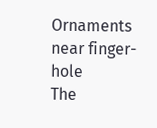Ornaments near finger-hole
The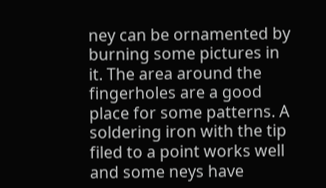ney can be ornamented by burning some pictures in it. The area around the fingerholes are a good place for some patterns. A soldering iron with the tip filed to a point works well and some neys have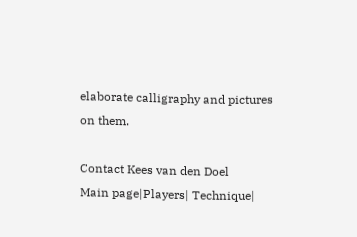elaborate calligraphy and pictures on them.

Contact Kees van den Doel
Main page|Players| Technique|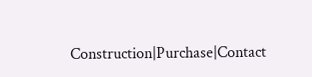Construction|Purchase|Contact